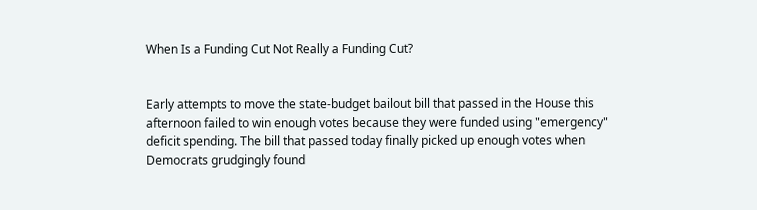When Is a Funding Cut Not Really a Funding Cut?


Early attempts to move the state-budget bailout bill that passed in the House this afternoon failed to win enough votes because they were funded using "emergency" deficit spending. The bill that passed today finally picked up enough votes when Democrats grudgingly found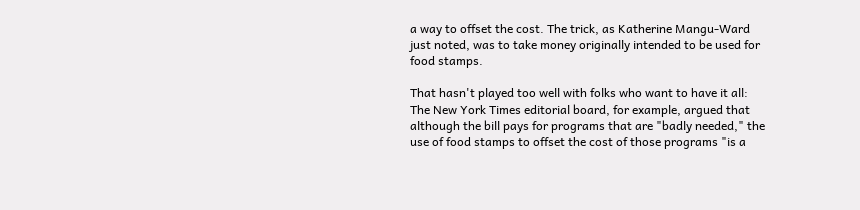a way to offset the cost. The trick, as Katherine Mangu-Ward just noted, was to take money originally intended to be used for food stamps.

That hasn't played too well with folks who want to have it all: The New York Times editorial board, for example, argued that although the bill pays for programs that are "badly needed," the use of food stamps to offset the cost of those programs "is a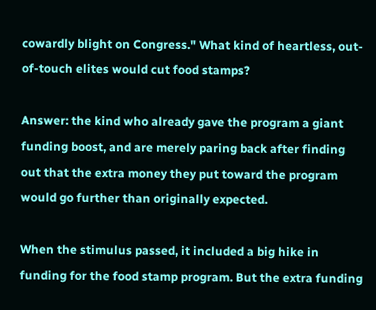cowardly blight on Congress." What kind of heartless, out-of-touch elites would cut food stamps?

Answer: the kind who already gave the program a giant funding boost, and are merely paring back after finding out that the extra money they put toward the program would go further than originally expected.

When the stimulus passed, it included a big hike in funding for the food stamp program. But the extra funding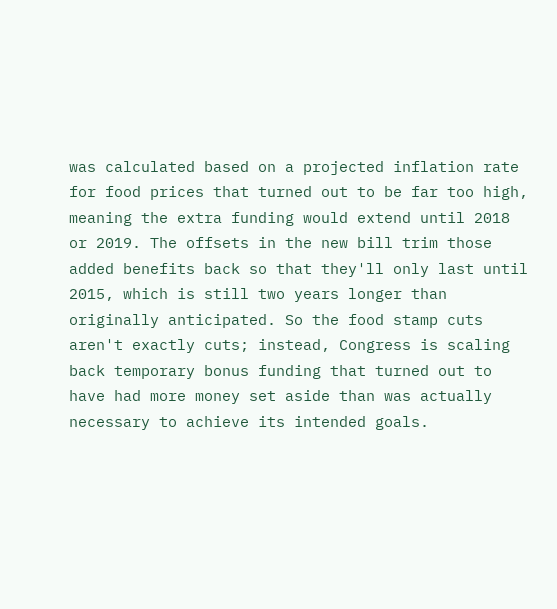was calculated based on a projected inflation rate for food prices that turned out to be far too high, meaning the extra funding would extend until 2018 or 2019. The offsets in the new bill trim those added benefits back so that they'll only last until 2015, which is still two years longer than originally anticipated. So the food stamp cuts aren't exactly cuts; instead, Congress is scaling back temporary bonus funding that turned out to have had more money set aside than was actually necessary to achieve its intended goals.